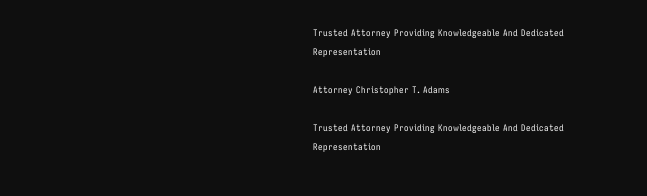Trusted Attorney Providing Knowledgeable And Dedicated Representation

Attorney Christopher T. Adams

Trusted Attorney Providing Knowledgeable And Dedicated Representation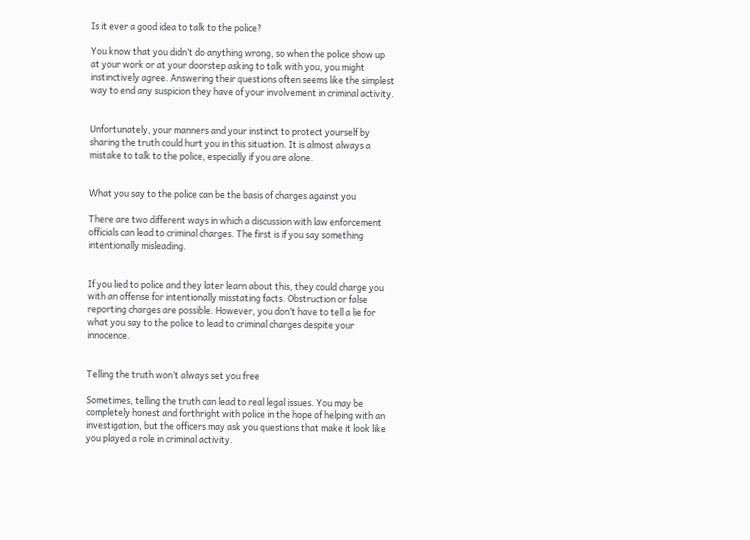Is it ever a good idea to talk to the police?

You know that you didn’t do anything wrong, so when the police show up at your work or at your doorstep asking to talk with you, you might instinctively agree. Answering their questions often seems like the simplest way to end any suspicion they have of your involvement in criminal activity.


Unfortunately, your manners and your instinct to protect yourself by sharing the truth could hurt you in this situation. It is almost always a mistake to talk to the police, especially if you are alone.


What you say to the police can be the basis of charges against you

There are two different ways in which a discussion with law enforcement officials can lead to criminal charges. The first is if you say something intentionally misleading.


If you lied to police and they later learn about this, they could charge you with an offense for intentionally misstating facts. Obstruction or false reporting charges are possible. However, you don’t have to tell a lie for what you say to the police to lead to criminal charges despite your innocence.


Telling the truth won’t always set you free

Sometimes, telling the truth can lead to real legal issues. You may be completely honest and forthright with police in the hope of helping with an investigation, but the officers may ask you questions that make it look like you played a role in criminal activity.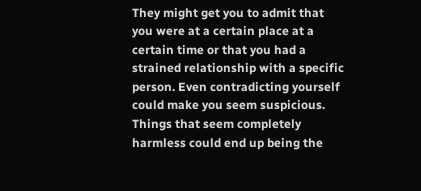They might get you to admit that you were at a certain place at a certain time or that you had a strained relationship with a specific person. Even contradicting yourself could make you seem suspicious. Things that seem completely harmless could end up being the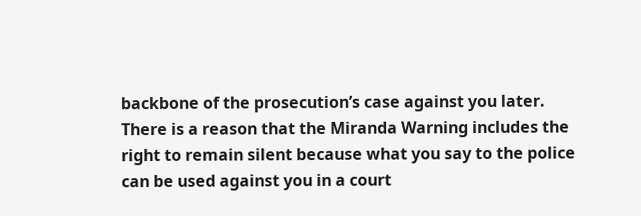backbone of the prosecution’s case against you later. There is a reason that the Miranda Warning includes the right to remain silent because what you say to the police can be used against you in a court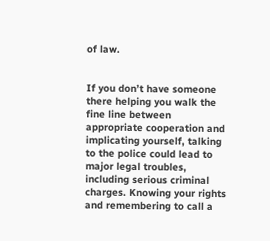of law.


If you don’t have someone there helping you walk the fine line between appropriate cooperation and implicating yourself, talking to the police could lead to major legal troubles, including serious criminal charges. Knowing your rights and remembering to call a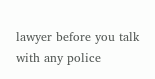lawyer before you talk with any police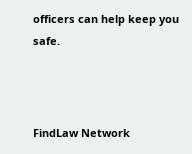officers can help keep you safe.



FindLaw Network